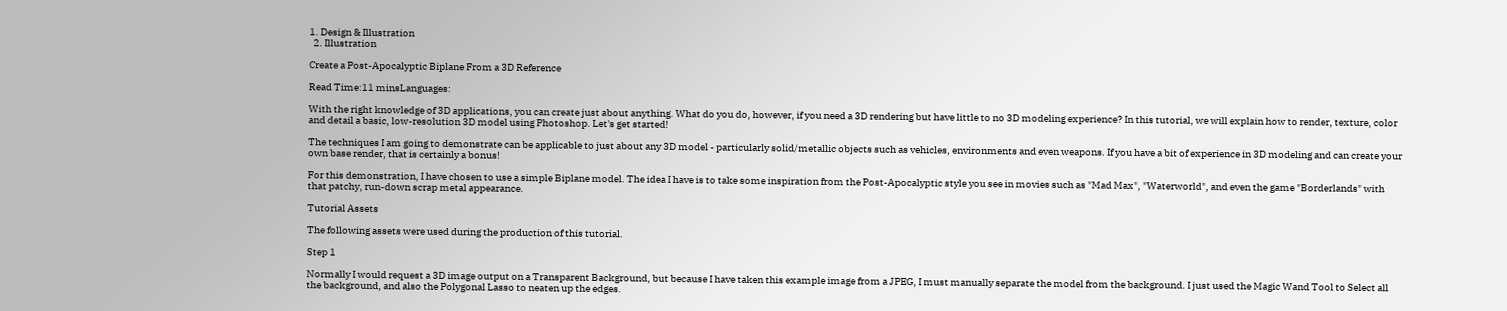1. Design & Illustration
  2. Illustration

Create a Post-Apocalyptic Biplane From a 3D Reference

Read Time:11 minsLanguages:

With the right knowledge of 3D applications, you can create just about anything. What do you do, however, if you need a 3D rendering but have little to no 3D modeling experience? In this tutorial, we will explain how to render, texture, color and detail a basic, low-resolution 3D model using Photoshop. Let's get started!

The techniques I am going to demonstrate can be applicable to just about any 3D model - particularly solid/metallic objects such as vehicles, environments and even weapons. If you have a bit of experience in 3D modeling and can create your own base render, that is certainly a bonus!

For this demonstration, I have chosen to use a simple Biplane model. The idea I have is to take some inspiration from the Post-Apocalyptic style you see in movies such as "Mad Max", "Waterworld", and even the game "Borderlands" with that patchy, run-down scrap metal appearance.

Tutorial Assets

The following assets were used during the production of this tutorial.

Step 1

Normally I would request a 3D image output on a Transparent Background, but because I have taken this example image from a JPEG, I must manually separate the model from the background. I just used the Magic Wand Tool to Select all the background, and also the Polygonal Lasso to neaten up the edges.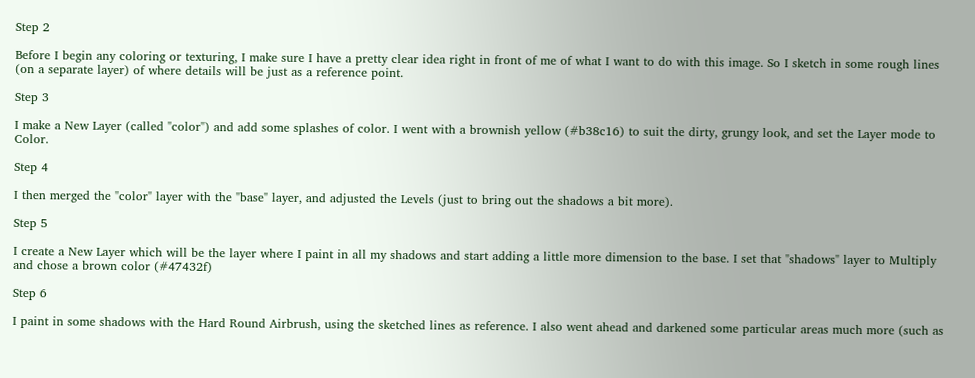Step 2

Before I begin any coloring or texturing, I make sure I have a pretty clear idea right in front of me of what I want to do with this image. So I sketch in some rough lines (on a separate layer) of where details will be just as a reference point.

Step 3

I make a New Layer (called "color") and add some splashes of color. I went with a brownish yellow (#b38c16) to suit the dirty, grungy look, and set the Layer mode to Color.

Step 4

I then merged the "color" layer with the "base" layer, and adjusted the Levels (just to bring out the shadows a bit more).

Step 5

I create a New Layer which will be the layer where I paint in all my shadows and start adding a little more dimension to the base. I set that "shadows" layer to Multiply and chose a brown color (#47432f)

Step 6

I paint in some shadows with the Hard Round Airbrush, using the sketched lines as reference. I also went ahead and darkened some particular areas much more (such as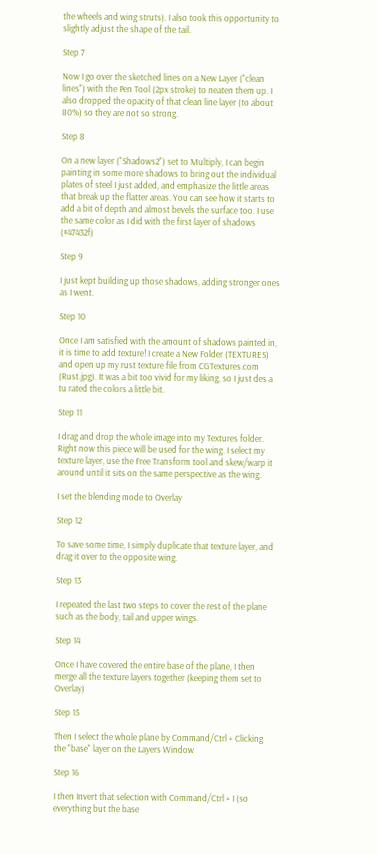the wheels and wing struts). I also took this opportunity to slightly adjust the shape of the tail.

Step 7

Now I go over the sketched lines on a New Layer ("clean lines") with the Pen Tool (2px stroke) to neaten them up. I also dropped the opacity of that clean line layer (to about 80%) so they are not so strong.

Step 8

On a new layer ("Shadows2") set to Multiply, I can begin painting in some more shadows to bring out the individual plates of steel I just added, and emphasize the little areas that break up the flatter areas. You can see how it starts to add a bit of depth and almost bevels the surface too. I use the same color as I did with the first layer of shadows (#47432f)

Step 9

I just kept building up those shadows, adding stronger ones as I went.

Step 10

Once I am satisfied with the amount of shadows painted in, it is time to add texture! I create a New Folder (TEXTURES) and open up my rust texture file from CGTextures.com (Rust.jpg). It was a bit too vivid for my liking, so I just des a tu rated the colors a little bit.

Step 11

I drag and drop the whole image into my Textures folder. Right now this piece will be used for the wing. I select my texture layer, use the Free Transform tool and skew/warp it around until it sits on the same perspective as the wing.

I set the blending mode to Overlay

Step 12

To save some time, I simply duplicate that texture layer, and drag it over to the opposite wing.

Step 13

I repeated the last two steps to cover the rest of the plane such as the body, tail and upper wings.

Step 14

Once I have covered the entire base of the plane, I then merge all the texture layers together (keeping them set to Overlay)

Step 15

Then I select the whole plane by Command/Ctrl + Clicking the "base" layer on the Layers Window

Step 16

I then Invert that selection with Command/Ctrl + I (so everything but the base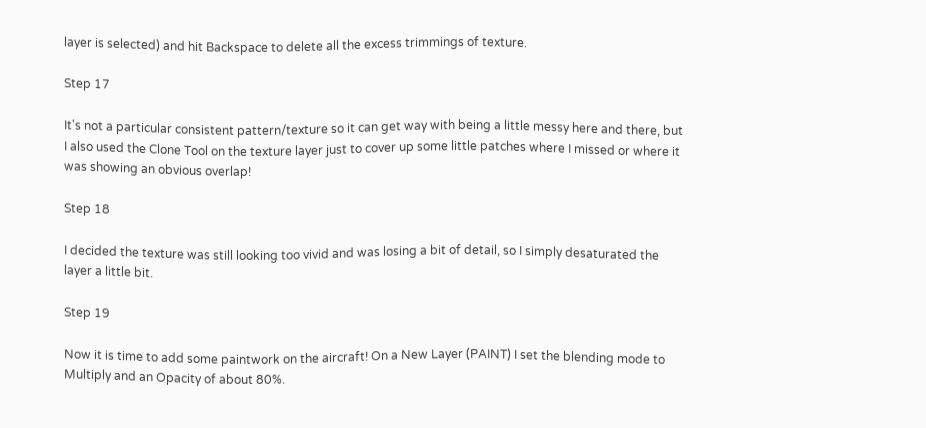layer is selected) and hit Backspace to delete all the excess trimmings of texture.

Step 17

It's not a particular consistent pattern/texture so it can get way with being a little messy here and there, but I also used the Clone Tool on the texture layer just to cover up some little patches where I missed or where it was showing an obvious overlap!

Step 18

I decided the texture was still looking too vivid and was losing a bit of detail, so I simply desaturated the layer a little bit.

Step 19

Now it is time to add some paintwork on the aircraft! On a New Layer (PAINT) I set the blending mode to Multiply and an Opacity of about 80%.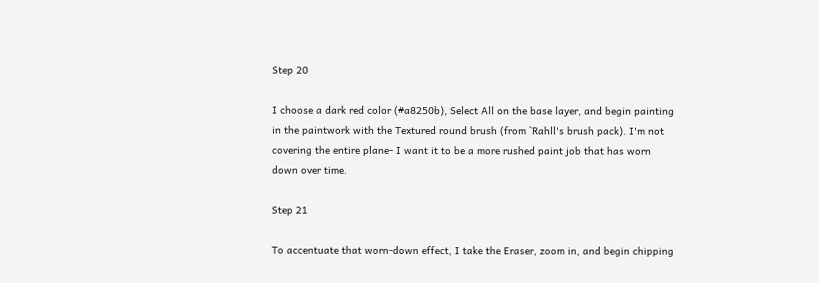Step 20

I choose a dark red color (#a8250b), Select All on the base layer, and begin painting in the paintwork with the Textured round brush (from `Rahll's brush pack). I'm not covering the entire plane- I want it to be a more rushed paint job that has worn down over time.

Step 21

To accentuate that worn-down effect, I take the Eraser, zoom in, and begin chipping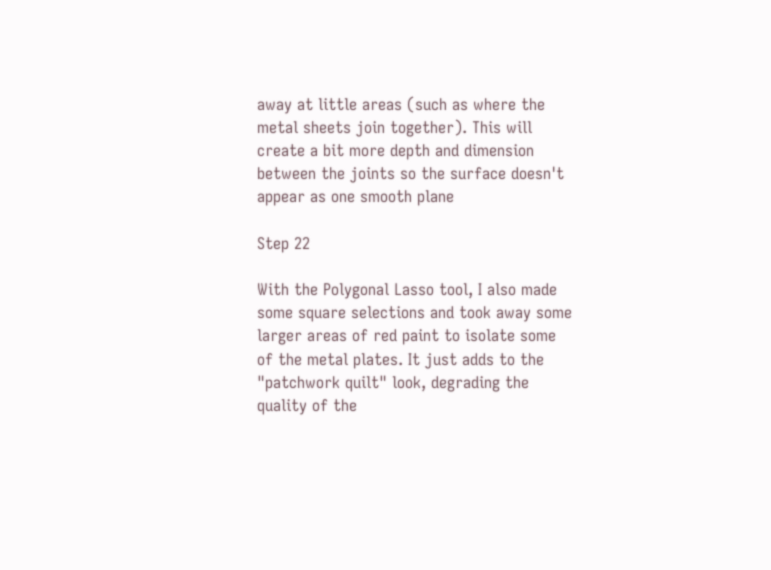away at little areas (such as where the metal sheets join together). This will create a bit more depth and dimension between the joints so the surface doesn't appear as one smooth plane

Step 22

With the Polygonal Lasso tool, I also made some square selections and took away some larger areas of red paint to isolate some of the metal plates. It just adds to the "patchwork quilt" look, degrading the quality of the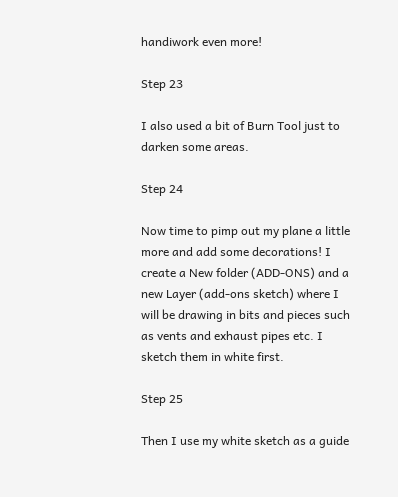handiwork even more!

Step 23

I also used a bit of Burn Tool just to darken some areas.

Step 24

Now time to pimp out my plane a little more and add some decorations! I create a New folder (ADD-ONS) and a new Layer (add-ons sketch) where I will be drawing in bits and pieces such as vents and exhaust pipes etc. I sketch them in white first.

Step 25

Then I use my white sketch as a guide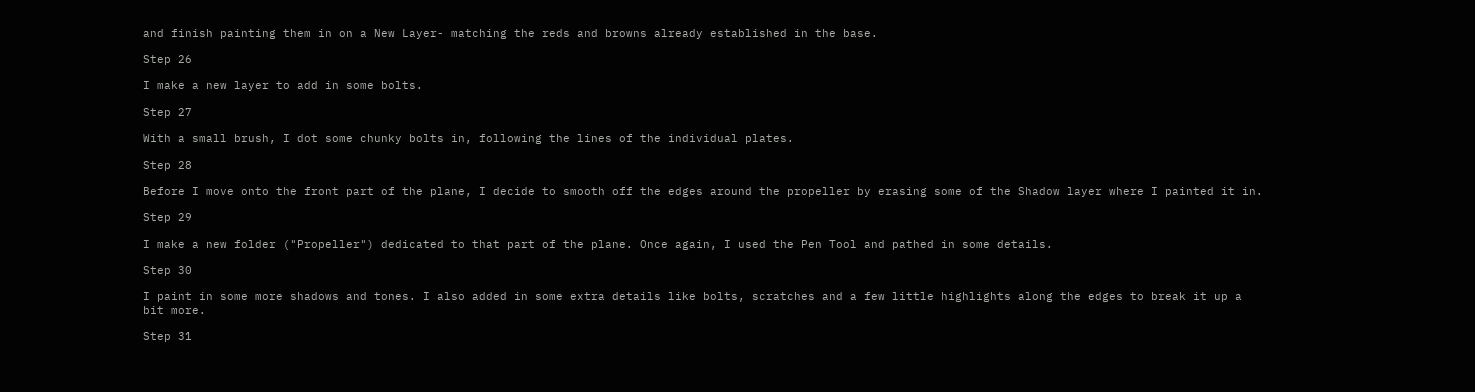and finish painting them in on a New Layer- matching the reds and browns already established in the base.

Step 26

I make a new layer to add in some bolts.

Step 27

With a small brush, I dot some chunky bolts in, following the lines of the individual plates.

Step 28

Before I move onto the front part of the plane, I decide to smooth off the edges around the propeller by erasing some of the Shadow layer where I painted it in.

Step 29

I make a new folder ("Propeller") dedicated to that part of the plane. Once again, I used the Pen Tool and pathed in some details.

Step 30

I paint in some more shadows and tones. I also added in some extra details like bolts, scratches and a few little highlights along the edges to break it up a bit more.

Step 31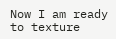Now I am ready to texture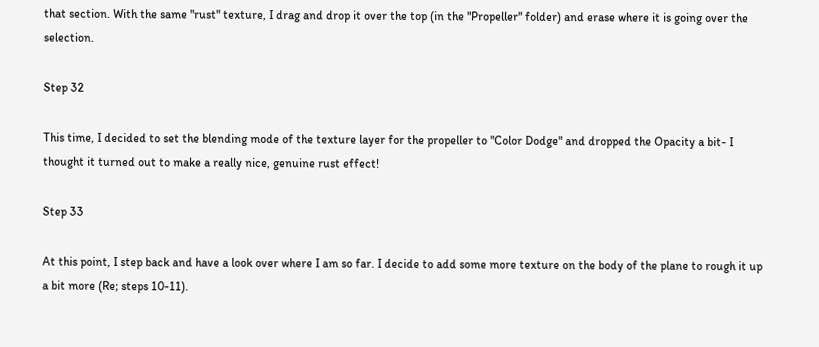that section. With the same "rust" texture, I drag and drop it over the top (in the "Propeller" folder) and erase where it is going over the selection.

Step 32

This time, I decided to set the blending mode of the texture layer for the propeller to "Color Dodge" and dropped the Opacity a bit- I thought it turned out to make a really nice, genuine rust effect!

Step 33

At this point, I step back and have a look over where I am so far. I decide to add some more texture on the body of the plane to rough it up a bit more (Re; steps 10-11).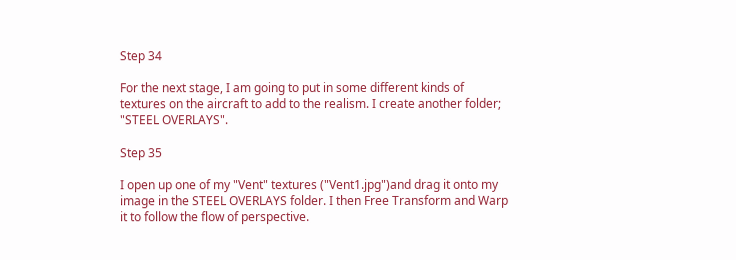Step 34

For the next stage, I am going to put in some different kinds of textures on the aircraft to add to the realism. I create another folder; "STEEL OVERLAYS".

Step 35

I open up one of my "Vent" textures ("Vent1.jpg")and drag it onto my image in the STEEL OVERLAYS folder. I then Free Transform and Warp it to follow the flow of perspective.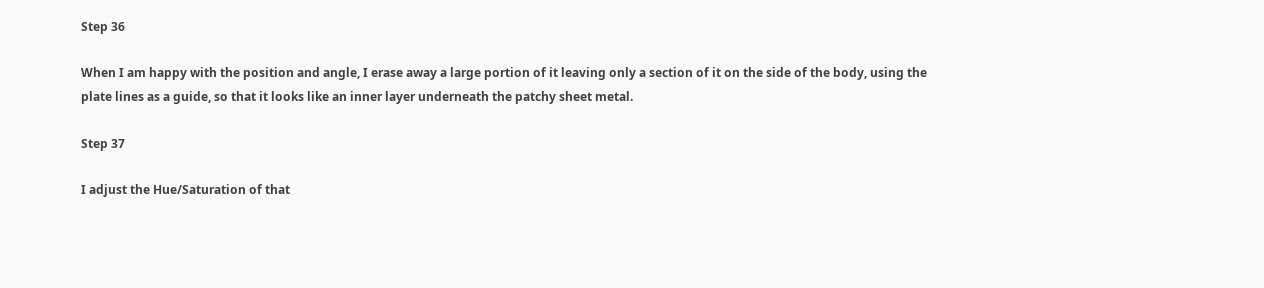Step 36

When I am happy with the position and angle, I erase away a large portion of it leaving only a section of it on the side of the body, using the plate lines as a guide, so that it looks like an inner layer underneath the patchy sheet metal.

Step 37

I adjust the Hue/Saturation of that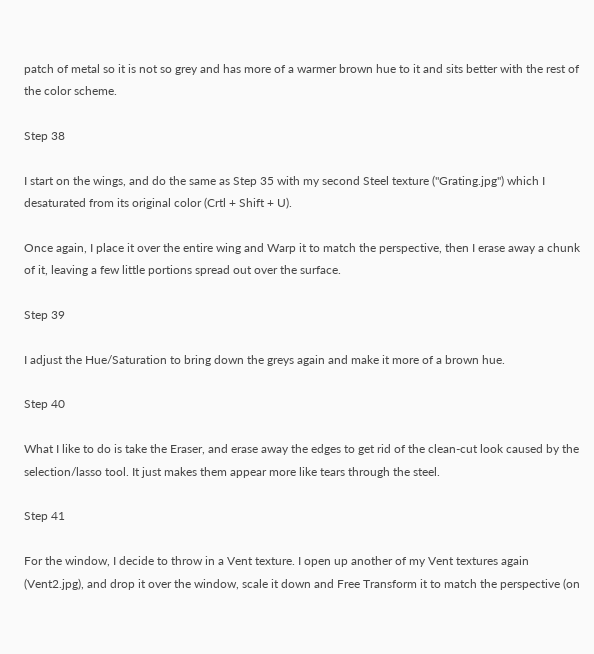patch of metal so it is not so grey and has more of a warmer brown hue to it and sits better with the rest of the color scheme.

Step 38

I start on the wings, and do the same as Step 35 with my second Steel texture ("Grating.jpg") which I desaturated from its original color (Crtl + Shift + U).

Once again, I place it over the entire wing and Warp it to match the perspective, then I erase away a chunk of it, leaving a few little portions spread out over the surface.

Step 39

I adjust the Hue/Saturation to bring down the greys again and make it more of a brown hue.

Step 40

What I like to do is take the Eraser, and erase away the edges to get rid of the clean-cut look caused by the selection/lasso tool. It just makes them appear more like tears through the steel.

Step 41

For the window, I decide to throw in a Vent texture. I open up another of my Vent textures again (Vent2.jpg), and drop it over the window, scale it down and Free Transform it to match the perspective (on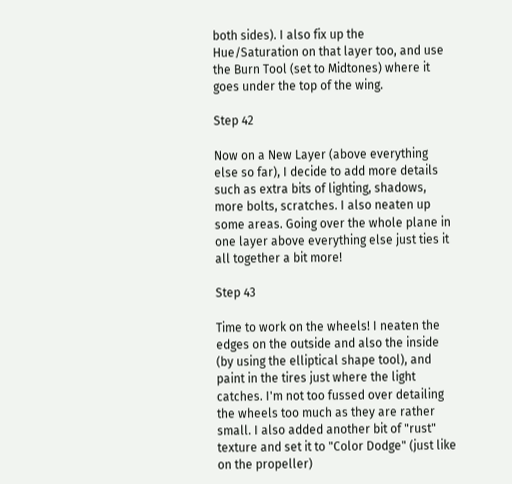both sides). I also fix up the Hue/Saturation on that layer too, and use the Burn Tool (set to Midtones) where it goes under the top of the wing.

Step 42

Now on a New Layer (above everything else so far), I decide to add more details such as extra bits of lighting, shadows, more bolts, scratches. I also neaten up some areas. Going over the whole plane in one layer above everything else just ties it all together a bit more!

Step 43

Time to work on the wheels! I neaten the edges on the outside and also the inside (by using the elliptical shape tool), and paint in the tires just where the light catches. I'm not too fussed over detailing the wheels too much as they are rather small. I also added another bit of "rust" texture and set it to "Color Dodge" (just like on the propeller)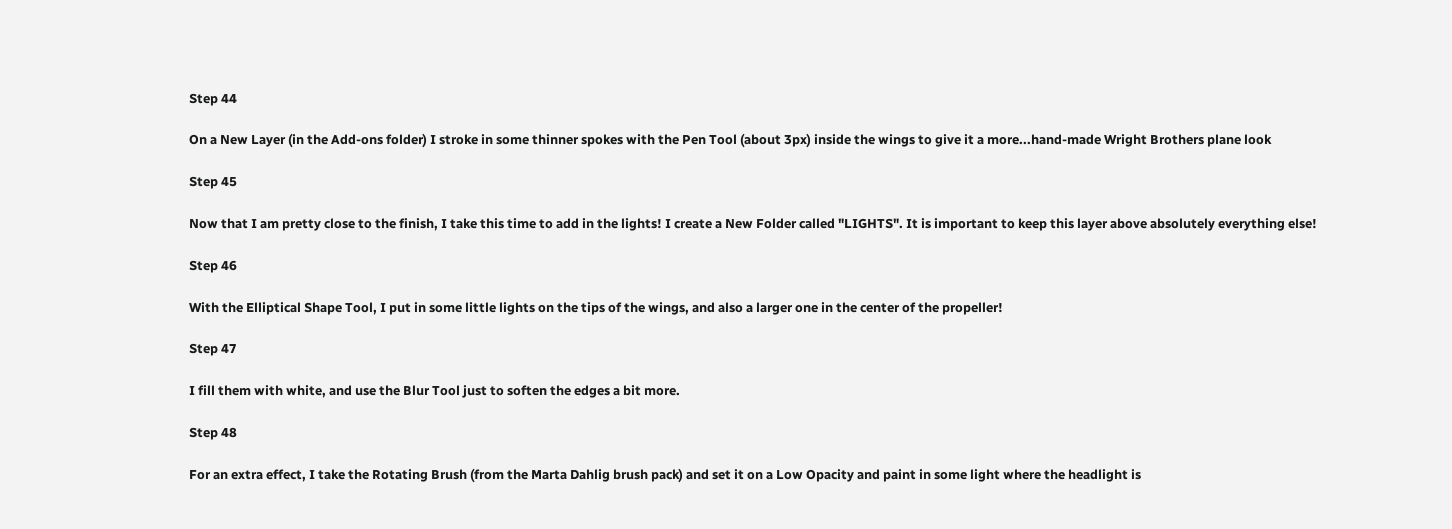Step 44

On a New Layer (in the Add-ons folder) I stroke in some thinner spokes with the Pen Tool (about 3px) inside the wings to give it a more...hand-made Wright Brothers plane look

Step 45

Now that I am pretty close to the finish, I take this time to add in the lights! I create a New Folder called "LIGHTS". It is important to keep this layer above absolutely everything else!

Step 46

With the Elliptical Shape Tool, I put in some little lights on the tips of the wings, and also a larger one in the center of the propeller!

Step 47

I fill them with white, and use the Blur Tool just to soften the edges a bit more.

Step 48

For an extra effect, I take the Rotating Brush (from the Marta Dahlig brush pack) and set it on a Low Opacity and paint in some light where the headlight is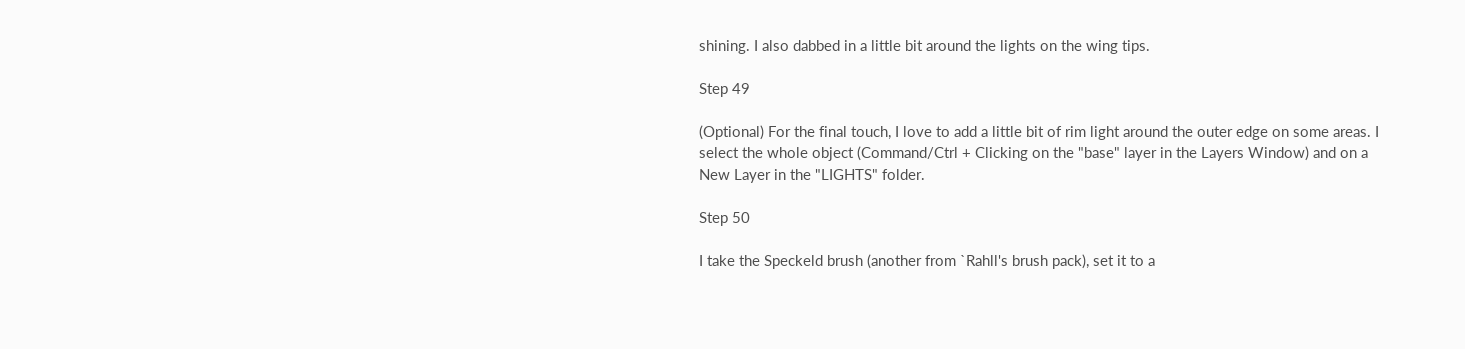shining. I also dabbed in a little bit around the lights on the wing tips.

Step 49

(Optional) For the final touch, I love to add a little bit of rim light around the outer edge on some areas. I select the whole object (Command/Ctrl + Clicking on the "base" layer in the Layers Window) and on a New Layer in the "LIGHTS" folder.

Step 50

I take the Speckeld brush (another from `Rahll's brush pack), set it to a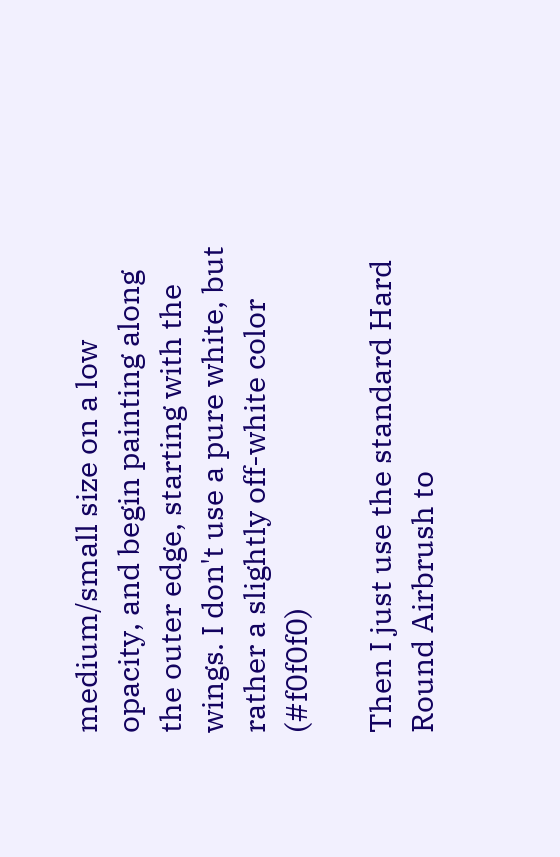medium/small size on a low opacity, and begin painting along the outer edge, starting with the wings. I don't use a pure white, but rather a slightly off-white color (#f0f0f0)

Then I just use the standard Hard Round Airbrush to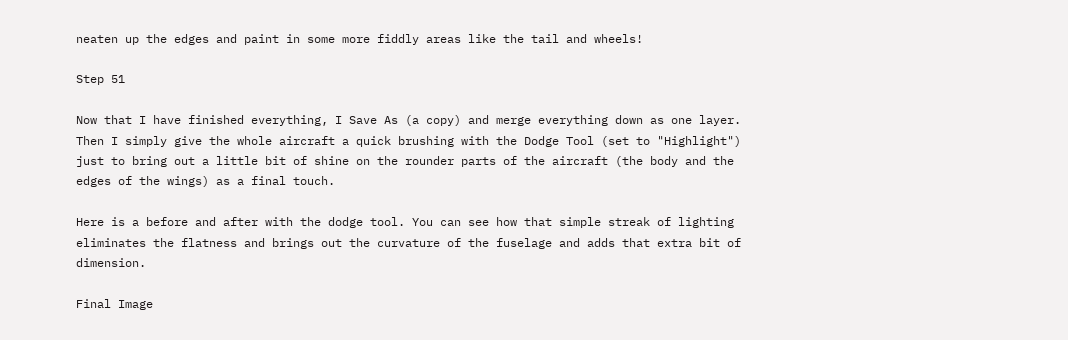neaten up the edges and paint in some more fiddly areas like the tail and wheels!

Step 51

Now that I have finished everything, I Save As (a copy) and merge everything down as one layer. Then I simply give the whole aircraft a quick brushing with the Dodge Tool (set to "Highlight") just to bring out a little bit of shine on the rounder parts of the aircraft (the body and the edges of the wings) as a final touch.

Here is a before and after with the dodge tool. You can see how that simple streak of lighting eliminates the flatness and brings out the curvature of the fuselage and adds that extra bit of dimension.

Final Image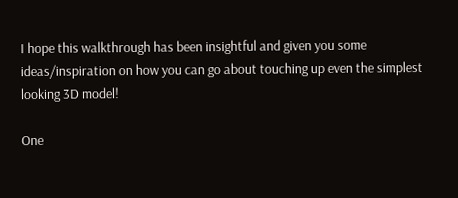I hope this walkthrough has been insightful and given you some ideas/inspiration on how you can go about touching up even the simplest looking 3D model!

One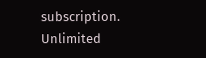subscription.
Unlimited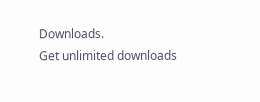Downloads.
Get unlimited downloads